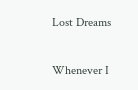Lost Dreams

Whenever I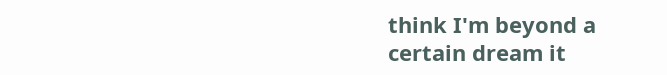think I'm beyond a certain dream it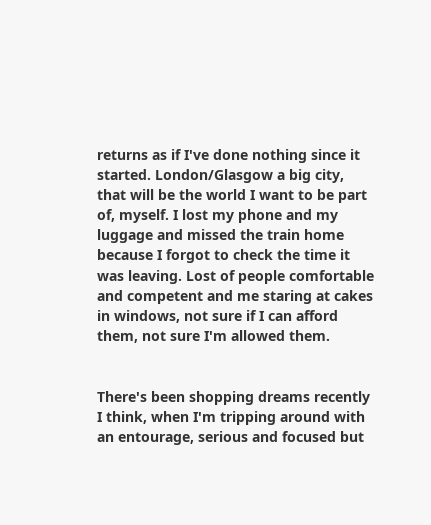returns as if I've done nothing since it started. London/Glasgow a big city, that will be the world I want to be part of, myself. I lost my phone and my luggage and missed the train home because I forgot to check the time it was leaving. Lost of people comfortable and competent and me staring at cakes in windows, not sure if I can afford them, not sure I'm allowed them.


There's been shopping dreams recently I think, when I'm tripping around with an entourage, serious and focused but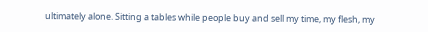ultimately alone. Sitting a tables while people buy and sell my time, my flesh, my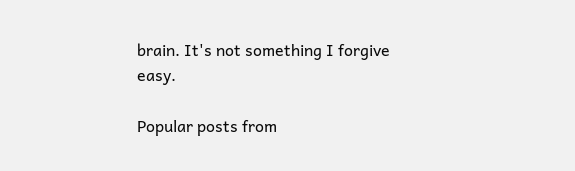brain. It's not something I forgive easy.

Popular posts from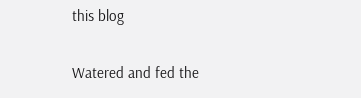this blog

Watered and fed the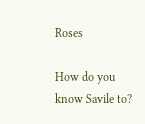Roses

How do you know Savile to?